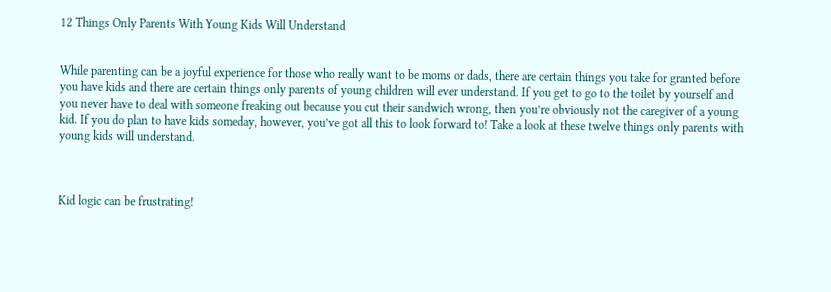12 Things Only Parents With Young Kids Will Understand


While parenting can be a joyful experience for those who really want to be moms or dads, there are certain things you take for granted before you have kids and there are certain things only parents of young children will ever understand. If you get to go to the toilet by yourself and you never have to deal with someone freaking out because you cut their sandwich wrong, then you’re obviously not the caregiver of a young kid. If you do plan to have kids someday, however, you’ve got all this to look forward to! Take a look at these twelve things only parents with young kids will understand.



Kid logic can be frustrating!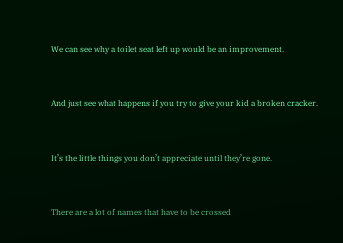We can see why a toilet seat left up would be an improvement.


And just see what happens if you try to give your kid a broken cracker.


It’s the little things you don’t appreciate until they’re gone.


There are a lot of names that have to be crossed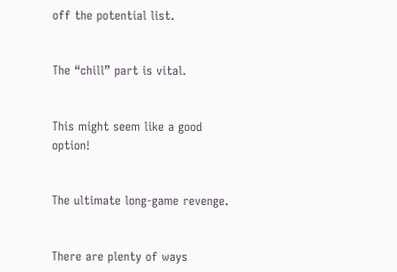off the potential list.


The “chill” part is vital.


This might seem like a good option!


The ultimate long-game revenge.


There are plenty of ways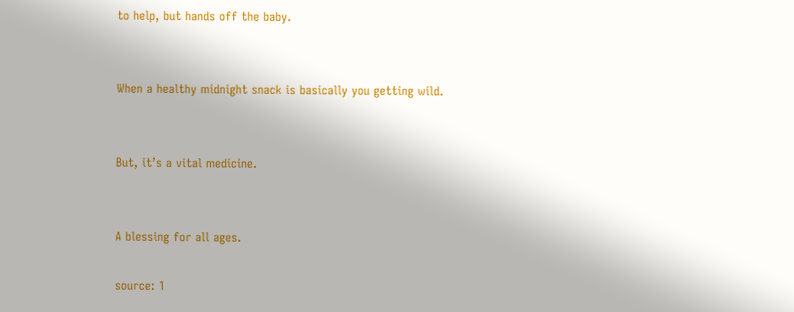to help, but hands off the baby.


When a healthy midnight snack is basically you getting wild.


But, it’s a vital medicine.


A blessing for all ages.

source: 1